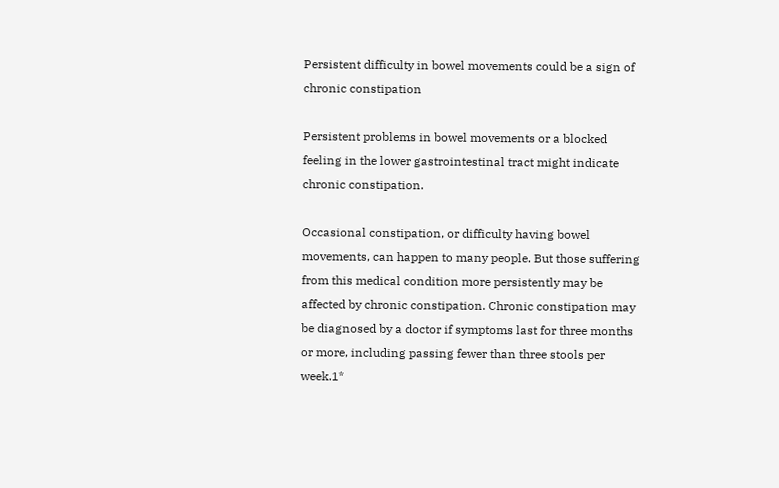Persistent difficulty in bowel movements could be a sign of chronic constipation

Persistent problems in bowel movements or a blocked feeling in the lower gastrointestinal tract might indicate chronic constipation.

Occasional constipation, or difficulty having bowel movements, can happen to many people. But those suffering from this medical condition more persistently may be affected by chronic constipation. Chronic constipation may be diagnosed by a doctor if symptoms last for three months or more, including passing fewer than three stools per week.1*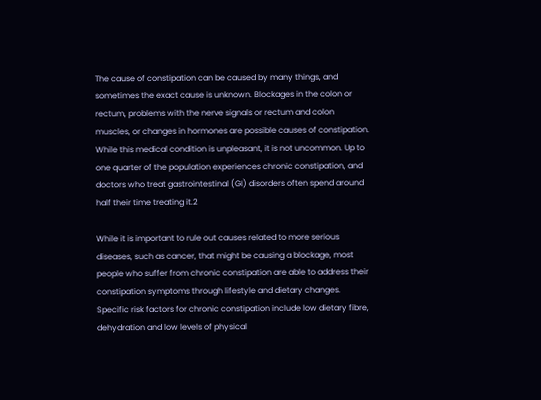The cause of constipation can be caused by many things, and sometimes the exact cause is unknown. Blockages in the colon or rectum, problems with the nerve signals or rectum and colon muscles, or changes in hormones are possible causes of constipation. While this medical condition is unpleasant, it is not uncommon. Up to one quarter of the population experiences chronic constipation, and doctors who treat gastrointestinal (GI) disorders often spend around half their time treating it.2

While it is important to rule out causes related to more serious diseases, such as cancer, that might be causing a blockage, most people who suffer from chronic constipation are able to address their constipation symptoms through lifestyle and dietary changes. Specific risk factors for chronic constipation include low dietary fibre, dehydration and low levels of physical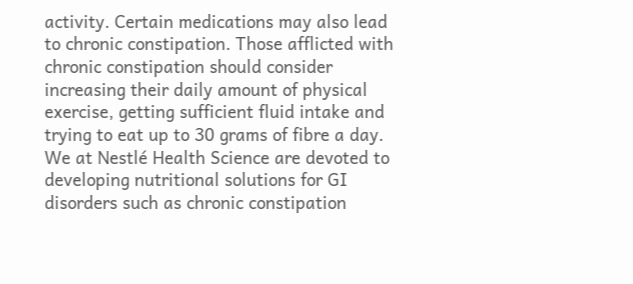activity. Certain medications may also lead to chronic constipation. Those afflicted with chronic constipation should consider increasing their daily amount of physical exercise, getting sufficient fluid intake and trying to eat up to 30 grams of fibre a day. We at Nestlé Health Science are devoted to developing nutritional solutions for GI disorders such as chronic constipation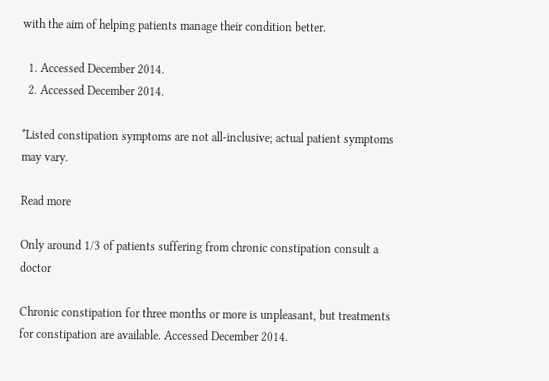with the aim of helping patients manage their condition better.

  1. Accessed December 2014.
  2. Accessed December 2014.

*Listed constipation symptoms are not all-inclusive; actual patient symptoms may vary.

Read more

Only around 1/3 of patients suffering from chronic constipation consult a doctor

Chronic constipation for three months or more is unpleasant, but treatments for constipation are available. Accessed December 2014.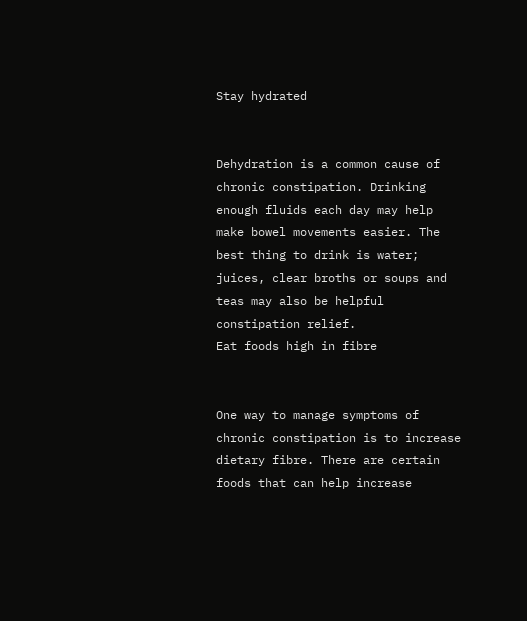Stay hydrated


Dehydration is a common cause of chronic constipation. Drinking enough fluids each day may help make bowel movements easier. The best thing to drink is water; juices, clear broths or soups and teas may also be helpful constipation relief.
Eat foods high in fibre


One way to manage symptoms of chronic constipation is to increase dietary fibre. There are certain foods that can help increase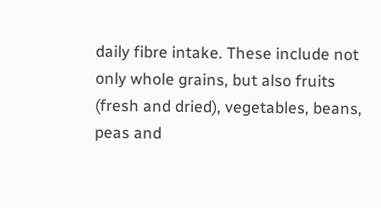daily fibre intake. These include not only whole grains, but also fruits (fresh and dried), vegetables, beans, peas and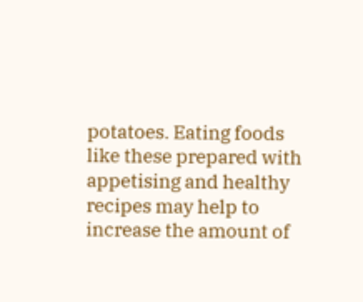potatoes. Eating foods like these prepared with appetising and healthy recipes may help to increase the amount of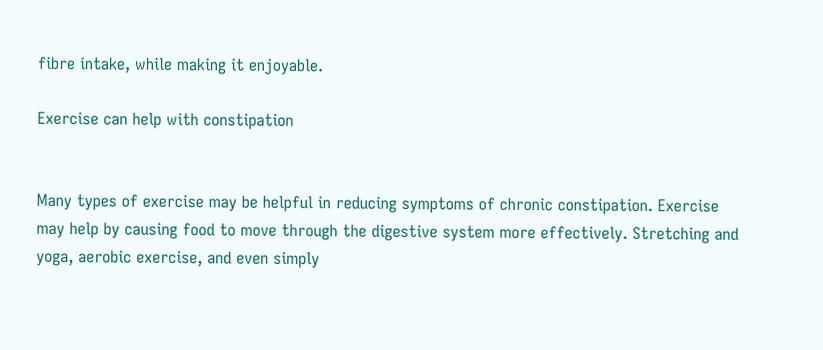fibre intake, while making it enjoyable.

Exercise can help with constipation


Many types of exercise may be helpful in reducing symptoms of chronic constipation. Exercise may help by causing food to move through the digestive system more effectively. Stretching and yoga, aerobic exercise, and even simply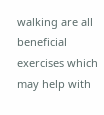walking are all beneficial exercises which may help with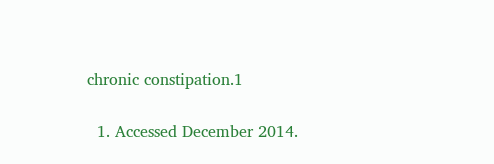chronic constipation.1

  1. Accessed December 2014.